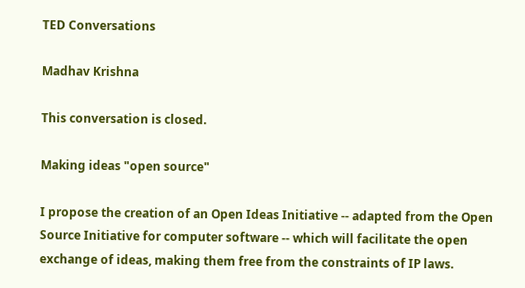TED Conversations

Madhav Krishna

This conversation is closed.

Making ideas "open source"

I propose the creation of an Open Ideas Initiative -- adapted from the Open Source Initiative for computer software -- which will facilitate the open exchange of ideas, making them free from the constraints of IP laws.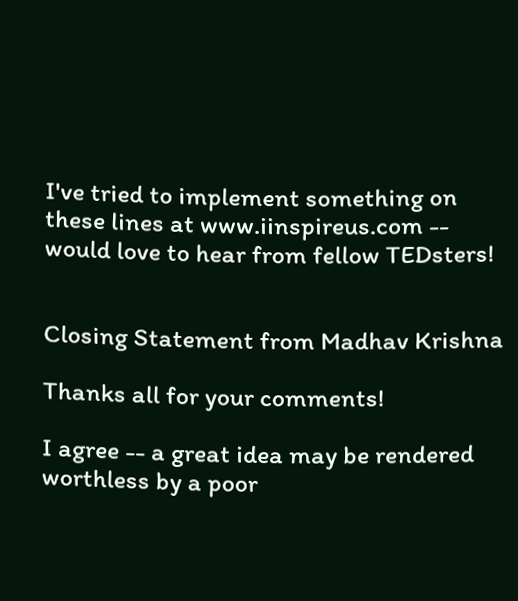I've tried to implement something on these lines at www.iinspireus.com -- would love to hear from fellow TEDsters!


Closing Statement from Madhav Krishna

Thanks all for your comments!

I agree -- a great idea may be rendered worthless by a poor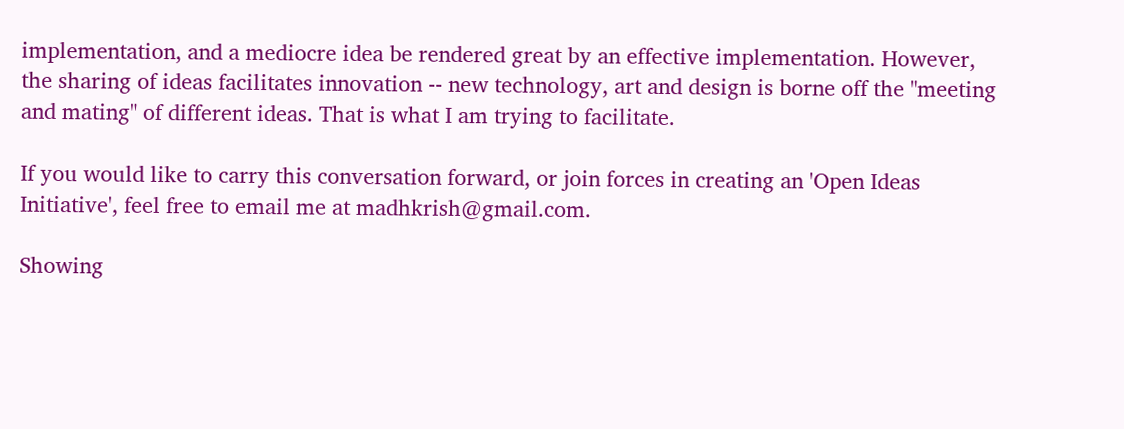implementation, and a mediocre idea be rendered great by an effective implementation. However, the sharing of ideas facilitates innovation -- new technology, art and design is borne off the "meeting and mating" of different ideas. That is what I am trying to facilitate.

If you would like to carry this conversation forward, or join forces in creating an 'Open Ideas Initiative', feel free to email me at madhkrish@gmail.com.

Showing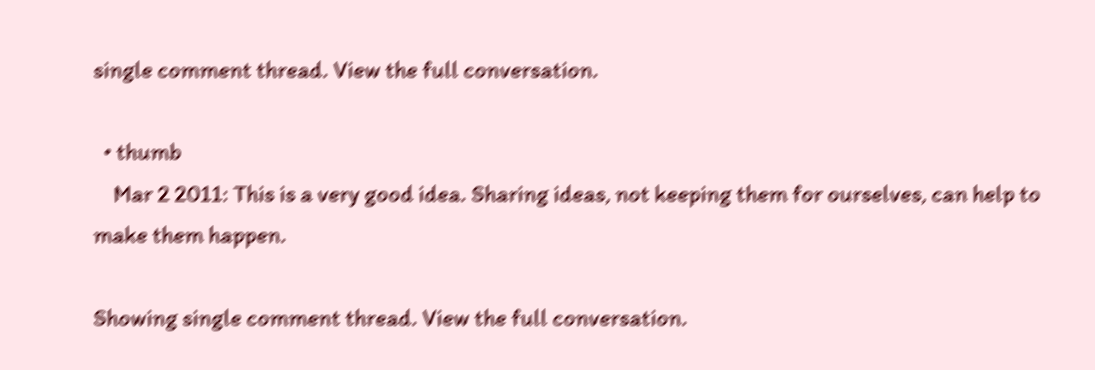single comment thread. View the full conversation.

  • thumb
    Mar 2 2011: This is a very good idea. Sharing ideas, not keeping them for ourselves, can help to make them happen.

Showing single comment thread. View the full conversation.